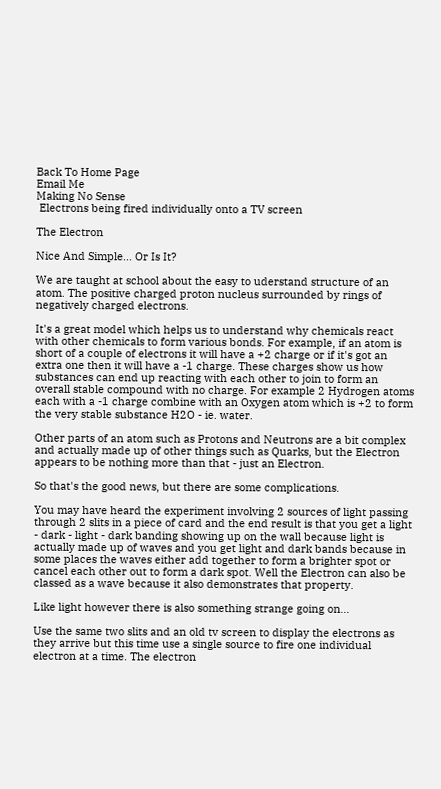Back To Home Page
Email Me
Making No Sense
 Electrons being fired individually onto a TV screen

The Electron

Nice And Simple... Or Is It?

We are taught at school about the easy to uderstand structure of an atom. The positive charged proton nucleus surrounded by rings of negatively charged electrons.

It's a great model which helps us to understand why chemicals react with other chemicals to form various bonds. For example, if an atom is short of a couple of electrons it will have a +2 charge or if it's got an extra one then it will have a -1 charge. These charges show us how substances can end up reacting with each other to join to form an overall stable compound with no charge. For example 2 Hydrogen atoms each with a -1 charge combine with an Oxygen atom which is +2 to form the very stable substance H2O - ie. water.

Other parts of an atom such as Protons and Neutrons are a bit complex and actually made up of other things such as Quarks, but the Electron appears to be nothing more than that - just an Electron.

So that's the good news, but there are some complications.

You may have heard the experiment involving 2 sources of light passing through 2 slits in a piece of card and the end result is that you get a light - dark - light - dark banding showing up on the wall because light is actually made up of waves and you get light and dark bands because in some places the waves either add together to form a brighter spot or cancel each other out to form a dark spot. Well the Electron can also be classed as a wave because it also demonstrates that property.

Like light however there is also something strange going on...

Use the same two slits and an old tv screen to display the electrons as they arrive but this time use a single source to fire one individual electron at a time. The electron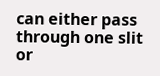can either pass through one slit or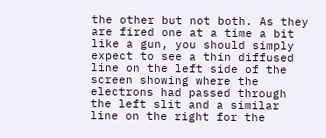the other but not both. As they are fired one at a time a bit like a gun, you should simply expect to see a thin diffused line on the left side of the screen showing where the electrons had passed through the left slit and a similar line on the right for the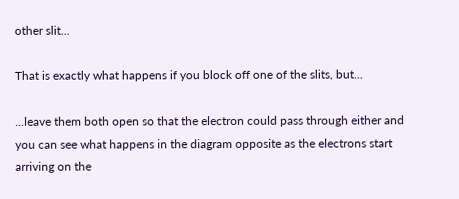other slit...

That is exactly what happens if you block off one of the slits, but...

...leave them both open so that the electron could pass through either and you can see what happens in the diagram opposite as the electrons start arriving on the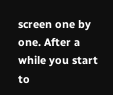screen one by one. After a while you start to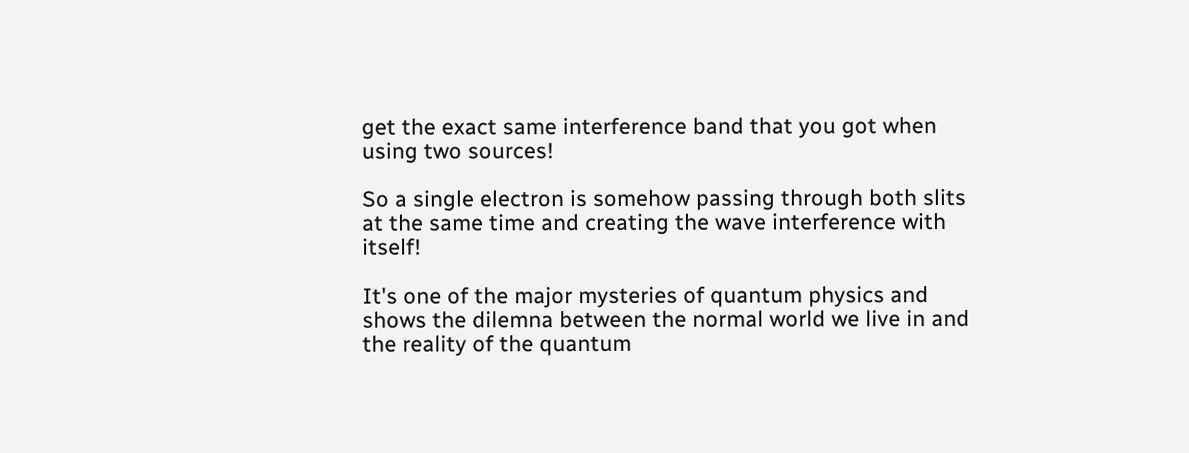get the exact same interference band that you got when using two sources!

So a single electron is somehow passing through both slits at the same time and creating the wave interference with itself!

It's one of the major mysteries of quantum physics and shows the dilemna between the normal world we live in and the reality of the quantum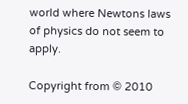world where Newtons laws of physics do not seem to apply.

Copyright from © 2010